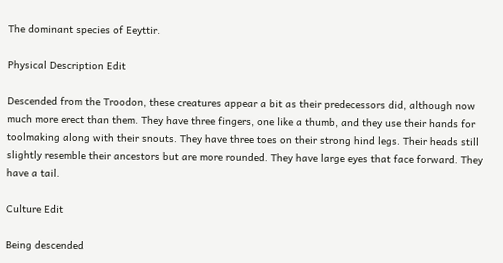The dominant species of Eeyttir.

Physical Description Edit

Descended from the Troodon, these creatures appear a bit as their predecessors did, although now much more erect than them. They have three fingers, one like a thumb, and they use their hands for toolmaking along with their snouts. They have three toes on their strong hind legs. Their heads still slightly resemble their ancestors but are more rounded. They have large eyes that face forward. They have a tail.

Culture Edit

Being descended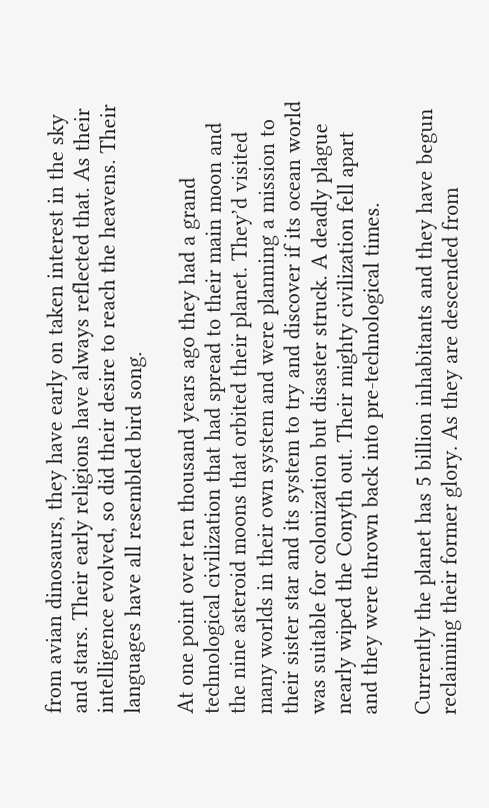from avian dinosaurs, they have early on taken interest in the sky and stars. Their early religions have always reflected that. As their intelligence evolved, so did their desire to reach the heavens. Their languages have all resembled bird song.

At one point over ten thousand years ago they had a grand technological civilization that had spread to their main moon and the nine asteroid moons that orbited their planet. They’d visited many worlds in their own system and were planning a mission to their sister star and its system to try and discover if its ocean world was suitable for colonization but disaster struck. A deadly plague nearly wiped the Conyth out. Their mighty civilization fell apart and they were thrown back into pre-technological times.

Currently the planet has 5 billion inhabitants and they have begun reclaiming their former glory. As they are descended from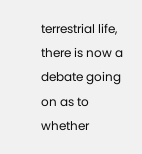terrestrial life, there is now a debate going on as to whether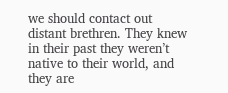we should contact out distant brethren. They knew in their past they weren’t native to their world, and they are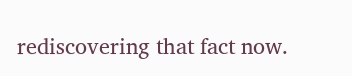rediscovering that fact now.